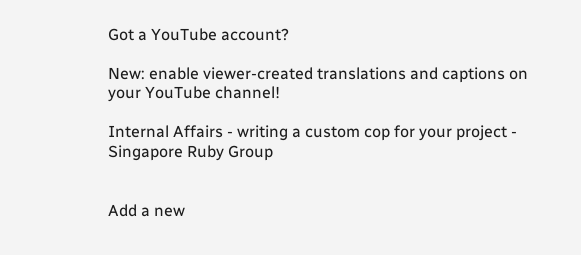Got a YouTube account?

New: enable viewer-created translations and captions on your YouTube channel!

Internal Affairs - writing a custom cop for your project - Singapore Ruby Group


Add a new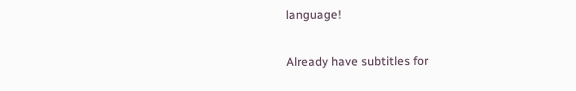language!

Already have subtitles for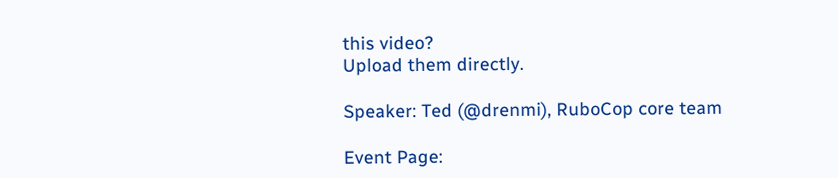this video?
Upload them directly.

Speaker: Ted (@drenmi), RuboCop core team

Event Page: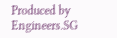Produced by Engineers.SG